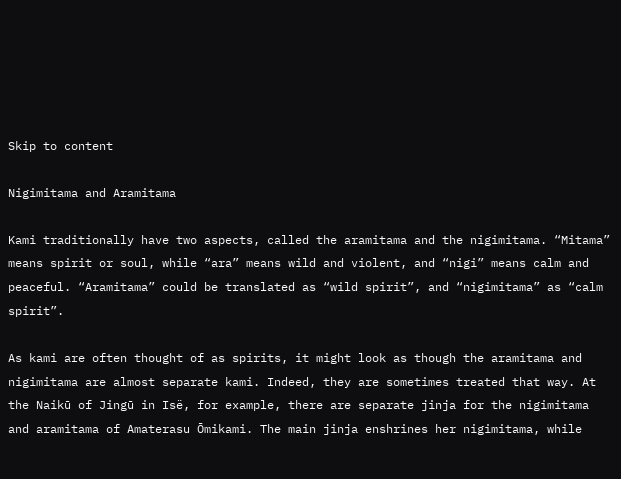Skip to content

Nigimitama and Aramitama

Kami traditionally have two aspects, called the aramitama and the nigimitama. “Mitama” means spirit or soul, while “ara” means wild and violent, and “nigi” means calm and peaceful. “Aramitama” could be translated as “wild spirit”, and “nigimitama” as “calm spirit”.

As kami are often thought of as spirits, it might look as though the aramitama and nigimitama are almost separate kami. Indeed, they are sometimes treated that way. At the Naikū of Jingū in Isë, for example, there are separate jinja for the nigimitama and aramitama of Amaterasu Ōmikami. The main jinja enshrines her nigimitama, while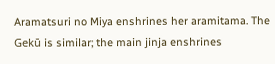Aramatsuri no Miya enshrines her aramitama. The Gekū is similar; the main jinja enshrines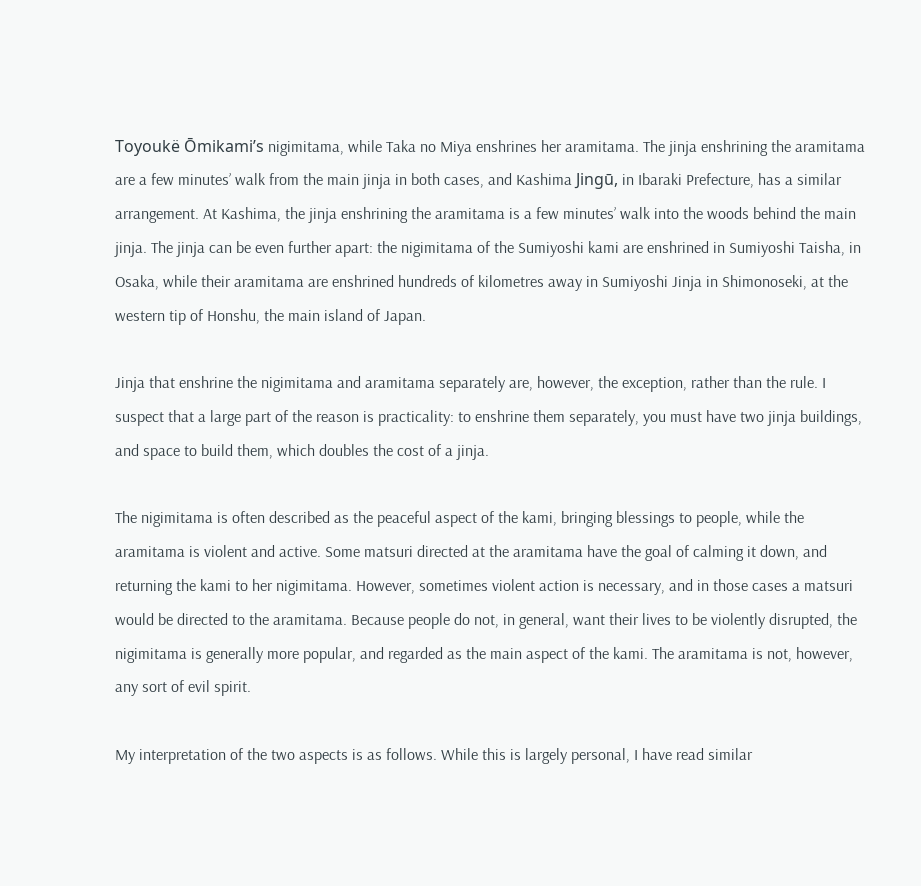Toyoukë Ōmikami’s nigimitama, while Taka no Miya enshrines her aramitama. The jinja enshrining the aramitama are a few minutes’ walk from the main jinja in both cases, and Kashima Jingū, in Ibaraki Prefecture, has a similar arrangement. At Kashima, the jinja enshrining the aramitama is a few minutes’ walk into the woods behind the main jinja. The jinja can be even further apart: the nigimitama of the Sumiyoshi kami are enshrined in Sumiyoshi Taisha, in Osaka, while their aramitama are enshrined hundreds of kilometres away in Sumiyoshi Jinja in Shimonoseki, at the western tip of Honshu, the main island of Japan.

Jinja that enshrine the nigimitama and aramitama separately are, however, the exception, rather than the rule. I suspect that a large part of the reason is practicality: to enshrine them separately, you must have two jinja buildings, and space to build them, which doubles the cost of a jinja.

The nigimitama is often described as the peaceful aspect of the kami, bringing blessings to people, while the aramitama is violent and active. Some matsuri directed at the aramitama have the goal of calming it down, and returning the kami to her nigimitama. However, sometimes violent action is necessary, and in those cases a matsuri would be directed to the aramitama. Because people do not, in general, want their lives to be violently disrupted, the nigimitama is generally more popular, and regarded as the main aspect of the kami. The aramitama is not, however, any sort of evil spirit.

My interpretation of the two aspects is as follows. While this is largely personal, I have read similar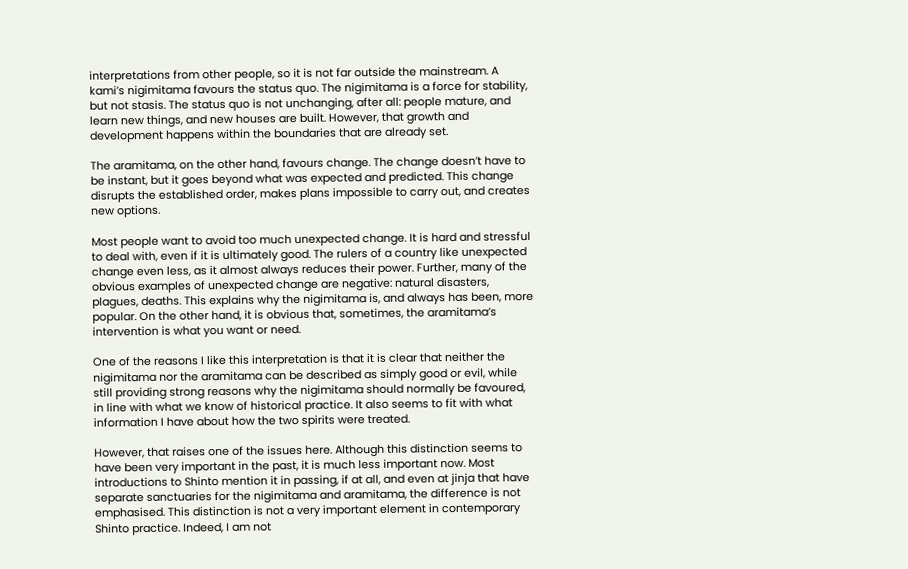interpretations from other people, so it is not far outside the mainstream. A kami’s nigimitama favours the status quo. The nigimitama is a force for stability, but not stasis. The status quo is not unchanging, after all: people mature, and learn new things, and new houses are built. However, that growth and development happens within the boundaries that are already set.

The aramitama, on the other hand, favours change. The change doesn’t have to be instant, but it goes beyond what was expected and predicted. This change disrupts the established order, makes plans impossible to carry out, and creates new options.

Most people want to avoid too much unexpected change. It is hard and stressful to deal with, even if it is ultimately good. The rulers of a country like unexpected change even less, as it almost always reduces their power. Further, many of the obvious examples of unexpected change are negative: natural disasters, plagues, deaths. This explains why the nigimitama is, and always has been, more popular. On the other hand, it is obvious that, sometimes, the aramitama’s intervention is what you want or need.

One of the reasons I like this interpretation is that it is clear that neither the nigimitama nor the aramitama can be described as simply good or evil, while still providing strong reasons why the nigimitama should normally be favoured, in line with what we know of historical practice. It also seems to fit with what information I have about how the two spirits were treated.

However, that raises one of the issues here. Although this distinction seems to have been very important in the past, it is much less important now. Most introductions to Shinto mention it in passing, if at all, and even at jinja that have separate sanctuaries for the nigimitama and aramitama, the difference is not emphasised. This distinction is not a very important element in contemporary Shinto practice. Indeed, I am not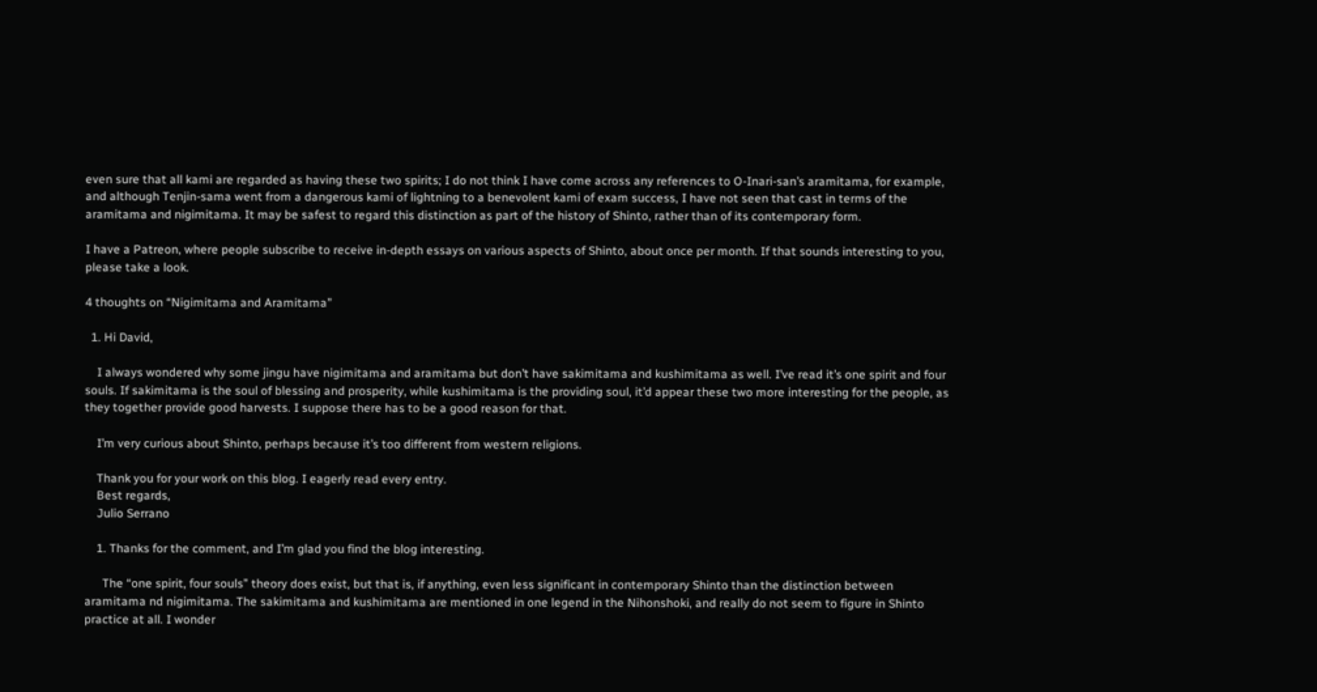even sure that all kami are regarded as having these two spirits; I do not think I have come across any references to O-Inari-san’s aramitama, for example, and although Tenjin-sama went from a dangerous kami of lightning to a benevolent kami of exam success, I have not seen that cast in terms of the aramitama and nigimitama. It may be safest to regard this distinction as part of the history of Shinto, rather than of its contemporary form.

I have a Patreon, where people subscribe to receive in-depth essays on various aspects of Shinto, about once per month. If that sounds interesting to you, please take a look.

4 thoughts on “Nigimitama and Aramitama”

  1. Hi David,

    I always wondered why some jingu have nigimitama and aramitama but don’t have sakimitama and kushimitama as well. I’ve read it’s one spirit and four souls. If sakimitama is the soul of blessing and prosperity, while kushimitama is the providing soul, it’d appear these two more interesting for the people, as they together provide good harvests. I suppose there has to be a good reason for that.

    I’m very curious about Shinto, perhaps because it’s too different from western religions.

    Thank you for your work on this blog. I eagerly read every entry.
    Best regards,
    Julio Serrano

    1. Thanks for the comment, and I’m glad you find the blog interesting.

      The “one spirit, four souls” theory does exist, but that is, if anything, even less significant in contemporary Shinto than the distinction between aramitama nd nigimitama. The sakimitama and kushimitama are mentioned in one legend in the Nihonshoki, and really do not seem to figure in Shinto practice at all. I wonder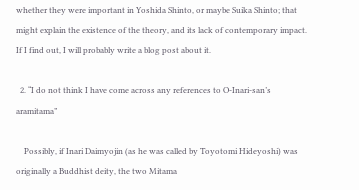whether they were important in Yoshida Shinto, or maybe Suika Shinto; that might explain the existence of the theory, and its lack of contemporary impact. If I find out, I will probably write a blog post about it.

  2. “I do not think I have come across any references to O-Inari-san’s aramitama”

    Possibly, if Inari Daimyojin (as he was called by Toyotomi Hideyoshi) was originally a Buddhist deity, the two Mitama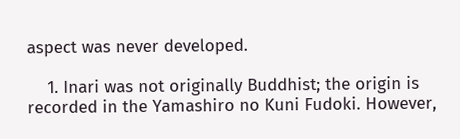aspect was never developed.

    1. Inari was not originally Buddhist; the origin is recorded in the Yamashiro no Kuni Fudoki. However,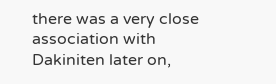there was a very close association with Dakiniten later on,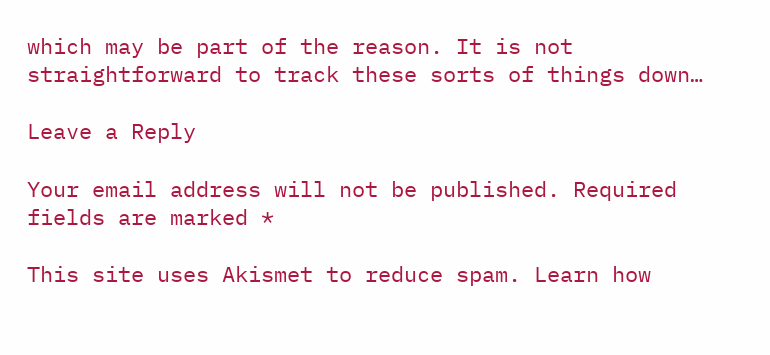which may be part of the reason. It is not straightforward to track these sorts of things down…

Leave a Reply

Your email address will not be published. Required fields are marked *

This site uses Akismet to reduce spam. Learn how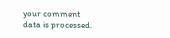your comment data is processed.